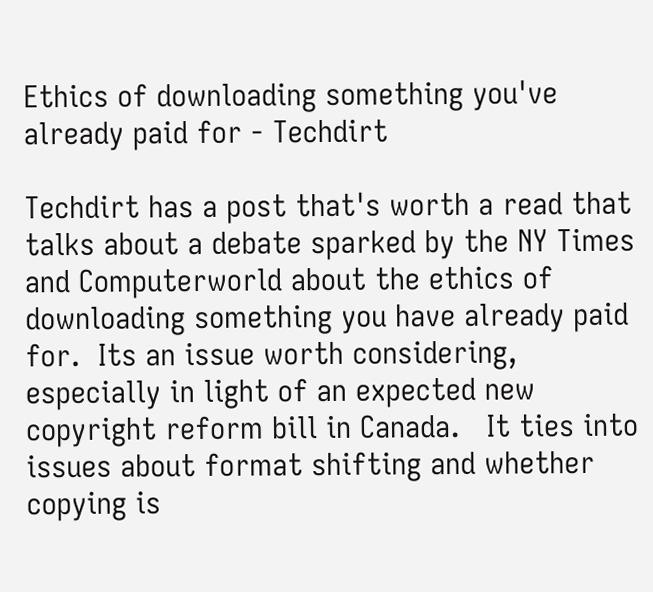Ethics of downloading something you've already paid for - Techdirt

Techdirt has a post that's worth a read that talks about a debate sparked by the NY Times and Computerworld about the ethics of downloading something you have already paid for.  Its an issue worth considering, especially in light of an expected new copyright reform bill in Canada.   It ties into issues about format shifting and whether copying is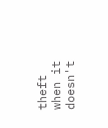theft when it doesn't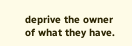deprive the owner of what they have.